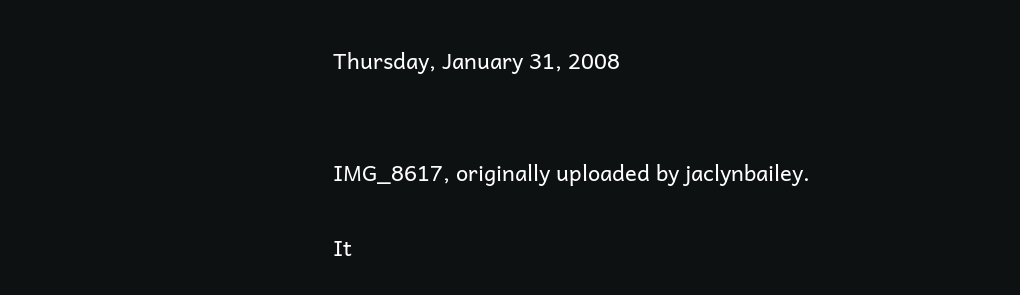Thursday, January 31, 2008


IMG_8617, originally uploaded by jaclynbailey.

It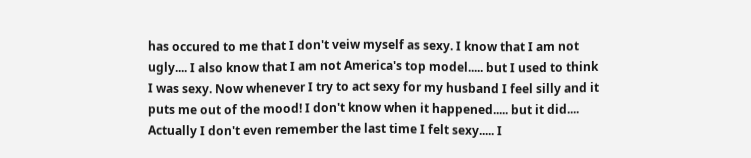has occured to me that I don't veiw myself as sexy. I know that I am not ugly.... I also know that I am not America's top model..... but I used to think I was sexy. Now whenever I try to act sexy for my husband I feel silly and it puts me out of the mood! I don't know when it happened..... but it did.... Actually I don't even remember the last time I felt sexy..... I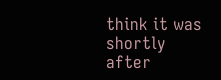think it was shortly after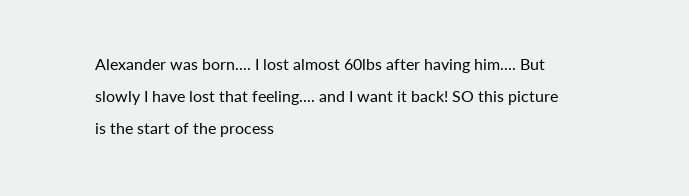Alexander was born.... I lost almost 60lbs after having him.... But slowly I have lost that feeling.... and I want it back! SO this picture is the start of the process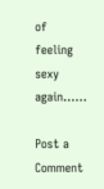of feeling sexy again......

Post a Comment